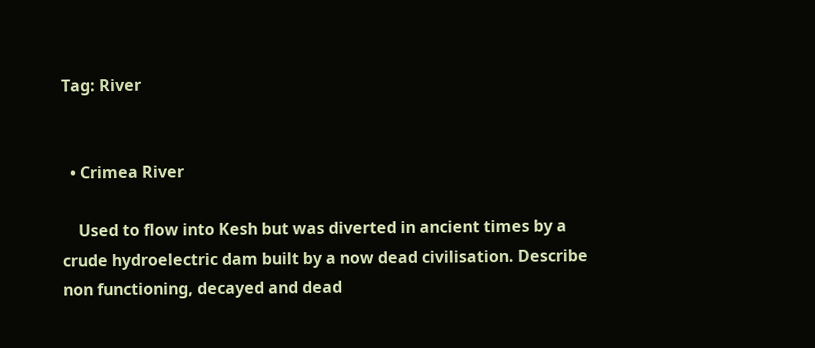Tag: River


  • Crimea River

    Used to flow into Kesh but was diverted in ancient times by a crude hydroelectric dam built by a now dead civilisation. Describe non functioning, decayed and dead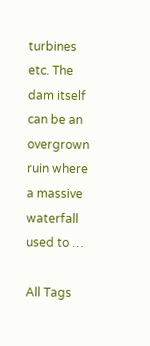turbines etc. The dam itself can be an overgrown ruin where a massive waterfall used to …

All Tags